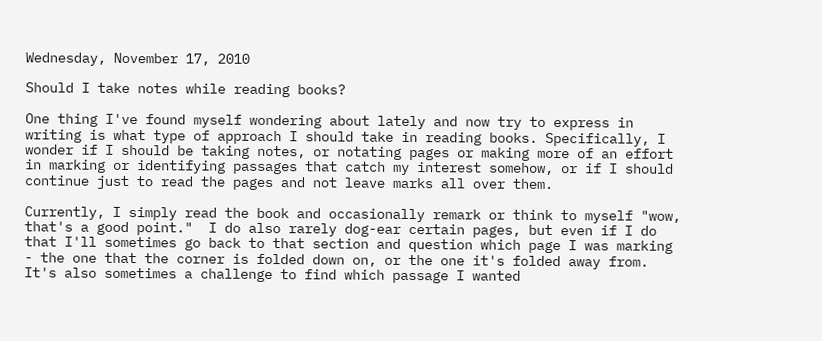Wednesday, November 17, 2010

Should I take notes while reading books?

One thing I've found myself wondering about lately and now try to express in writing is what type of approach I should take in reading books. Specifically, I wonder if I should be taking notes, or notating pages or making more of an effort in marking or identifying passages that catch my interest somehow, or if I should continue just to read the pages and not leave marks all over them.

Currently, I simply read the book and occasionally remark or think to myself "wow, that's a good point."  I do also rarely dog-ear certain pages, but even if I do that I'll sometimes go back to that section and question which page I was marking - the one that the corner is folded down on, or the one it's folded away from. It's also sometimes a challenge to find which passage I wanted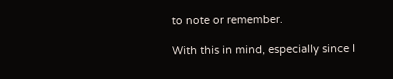to note or remember.

With this in mind, especially since I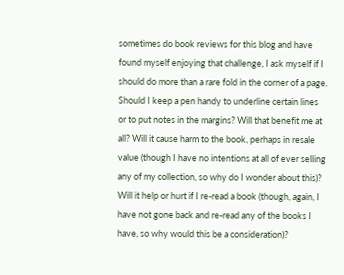sometimes do book reviews for this blog and have found myself enjoying that challenge, I ask myself if I should do more than a rare fold in the corner of a page. Should I keep a pen handy to underline certain lines or to put notes in the margins? Will that benefit me at all? Will it cause harm to the book, perhaps in resale value (though I have no intentions at all of ever selling any of my collection, so why do I wonder about this)? Will it help or hurt if I re-read a book (though, again, I have not gone back and re-read any of the books I have, so why would this be a consideration)?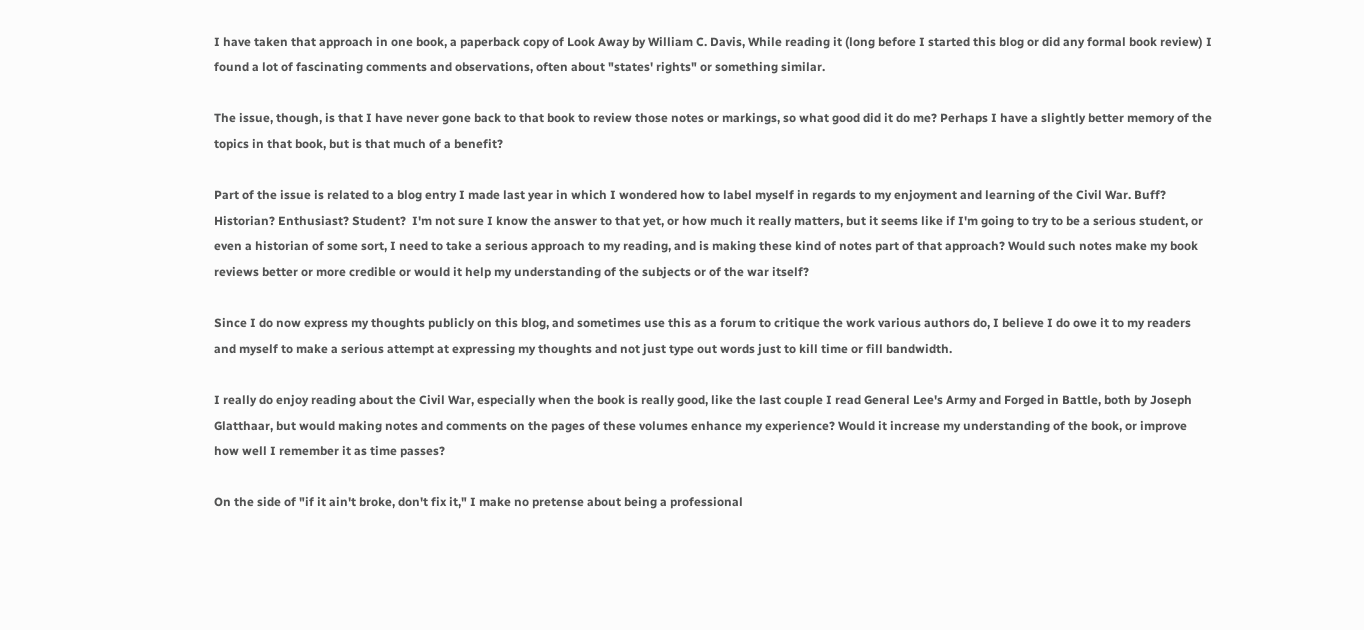I have taken that approach in one book, a paperback copy of Look Away by William C. Davis, While reading it (long before I started this blog or did any formal book review) I found a lot of fascinating comments and observations, often about "states' rights" or something similar.

The issue, though, is that I have never gone back to that book to review those notes or markings, so what good did it do me? Perhaps I have a slightly better memory of the topics in that book, but is that much of a benefit?

Part of the issue is related to a blog entry I made last year in which I wondered how to label myself in regards to my enjoyment and learning of the Civil War. Buff? Historian? Enthusiast? Student?  I'm not sure I know the answer to that yet, or how much it really matters, but it seems like if I'm going to try to be a serious student, or even a historian of some sort, I need to take a serious approach to my reading, and is making these kind of notes part of that approach? Would such notes make my book reviews better or more credible or would it help my understanding of the subjects or of the war itself?

Since I do now express my thoughts publicly on this blog, and sometimes use this as a forum to critique the work various authors do, I believe I do owe it to my readers and myself to make a serious attempt at expressing my thoughts and not just type out words just to kill time or fill bandwidth.

I really do enjoy reading about the Civil War, especially when the book is really good, like the last couple I read General Lee's Army and Forged in Battle, both by Joseph Glatthaar, but would making notes and comments on the pages of these volumes enhance my experience? Would it increase my understanding of the book, or improve how well I remember it as time passes?

On the side of "if it ain't broke, don't fix it," I make no pretense about being a professional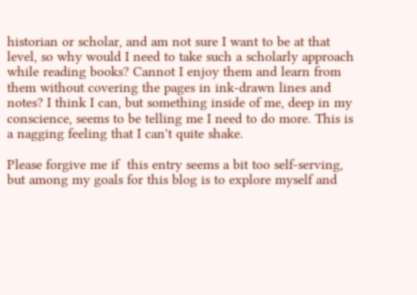historian or scholar, and am not sure I want to be at that level, so why would I need to take such a scholarly approach while reading books? Cannot I enjoy them and learn from them without covering the pages in ink-drawn lines and notes? I think I can, but something inside of me, deep in my conscience, seems to be telling me I need to do more. This is a nagging feeling that I can't quite shake.

Please forgive me if  this entry seems a bit too self-serving, but among my goals for this blog is to explore myself and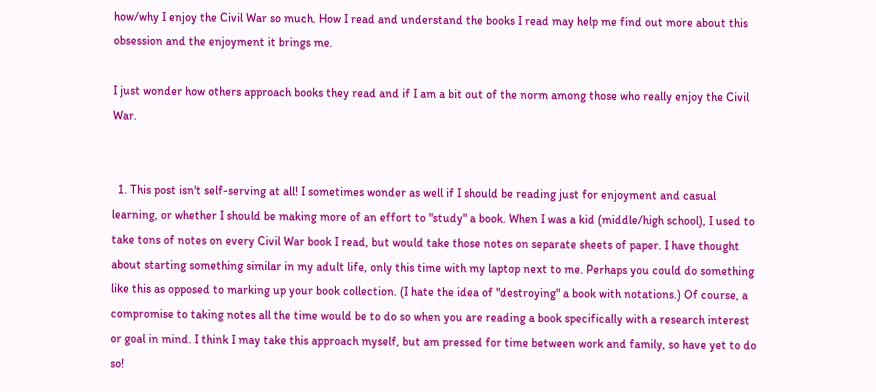how/why I enjoy the Civil War so much. How I read and understand the books I read may help me find out more about this obsession and the enjoyment it brings me.

I just wonder how others approach books they read and if I am a bit out of the norm among those who really enjoy the Civil War.


  1. This post isn't self-serving at all! I sometimes wonder as well if I should be reading just for enjoyment and casual learning, or whether I should be making more of an effort to "study" a book. When I was a kid (middle/high school), I used to take tons of notes on every Civil War book I read, but would take those notes on separate sheets of paper. I have thought about starting something similar in my adult life, only this time with my laptop next to me. Perhaps you could do something like this as opposed to marking up your book collection. (I hate the idea of "destroying" a book with notations.) Of course, a compromise to taking notes all the time would be to do so when you are reading a book specifically with a research interest or goal in mind. I think I may take this approach myself, but am pressed for time between work and family, so have yet to do so!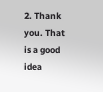2. Thank you. That is a good idea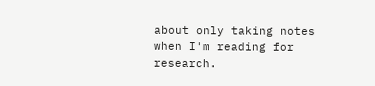about only taking notes when I'm reading for research.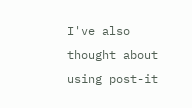I've also thought about using post-it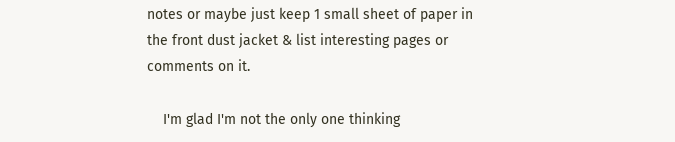notes or maybe just keep 1 small sheet of paper in the front dust jacket & list interesting pages or comments on it.

    I'm glad I'm not the only one thinking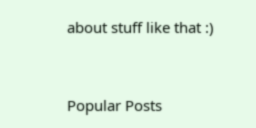about stuff like that :)


Popular Posts